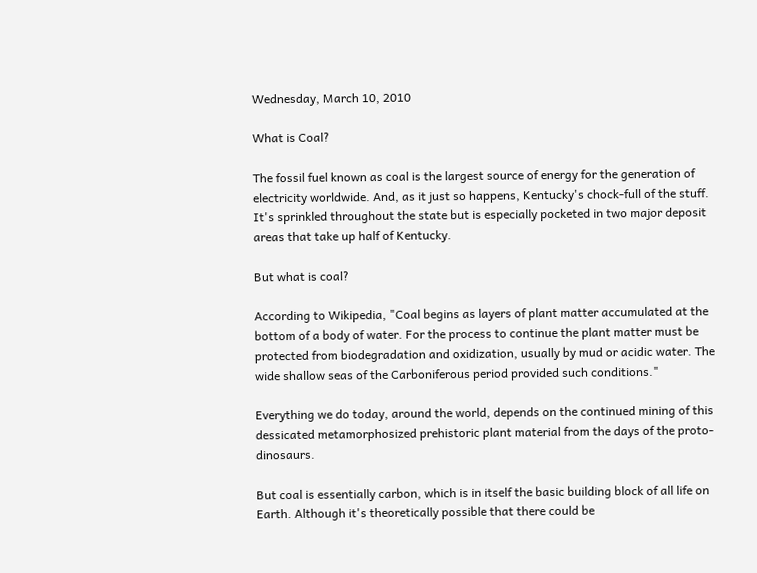Wednesday, March 10, 2010

What is Coal?

The fossil fuel known as coal is the largest source of energy for the generation of electricity worldwide. And, as it just so happens, Kentucky's chock-full of the stuff. It's sprinkled throughout the state but is especially pocketed in two major deposit areas that take up half of Kentucky.

But what is coal?

According to Wikipedia, "Coal begins as layers of plant matter accumulated at the bottom of a body of water. For the process to continue the plant matter must be protected from biodegradation and oxidization, usually by mud or acidic water. The wide shallow seas of the Carboniferous period provided such conditions."

Everything we do today, around the world, depends on the continued mining of this dessicated metamorphosized prehistoric plant material from the days of the proto-dinosaurs.

But coal is essentially carbon, which is in itself the basic building block of all life on Earth. Although it's theoretically possible that there could be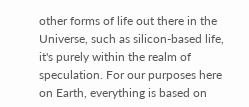other forms of life out there in the Universe, such as silicon-based life, it's purely within the realm of speculation. For our purposes here on Earth, everything is based on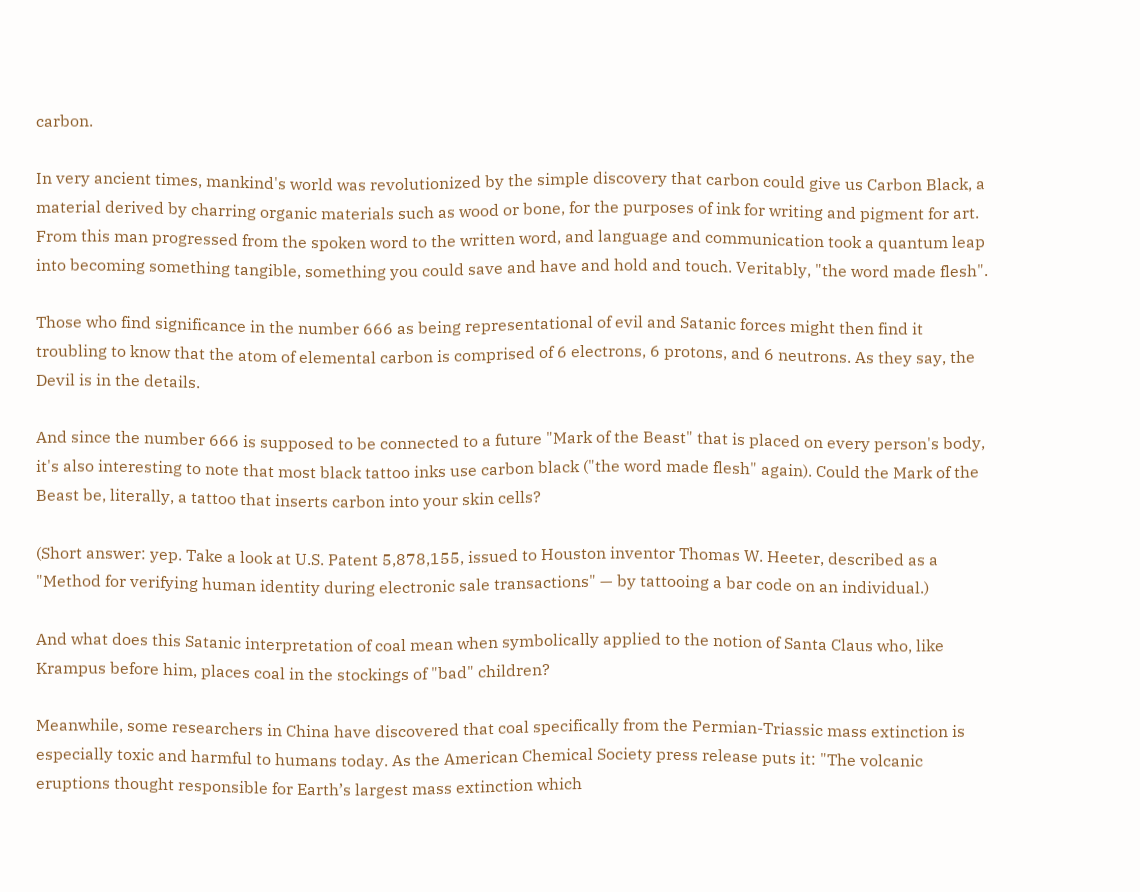carbon.

In very ancient times, mankind's world was revolutionized by the simple discovery that carbon could give us Carbon Black, a material derived by charring organic materials such as wood or bone, for the purposes of ink for writing and pigment for art. From this man progressed from the spoken word to the written word, and language and communication took a quantum leap into becoming something tangible, something you could save and have and hold and touch. Veritably, "the word made flesh".

Those who find significance in the number 666 as being representational of evil and Satanic forces might then find it troubling to know that the atom of elemental carbon is comprised of 6 electrons, 6 protons, and 6 neutrons. As they say, the Devil is in the details.

And since the number 666 is supposed to be connected to a future "Mark of the Beast" that is placed on every person's body, it's also interesting to note that most black tattoo inks use carbon black ("the word made flesh" again). Could the Mark of the Beast be, literally, a tattoo that inserts carbon into your skin cells?

(Short answer: yep. Take a look at U.S. Patent 5,878,155, issued to Houston inventor Thomas W. Heeter, described as a "Method for verifying human identity during electronic sale transactions" — by tattooing a bar code on an individual.)

And what does this Satanic interpretation of coal mean when symbolically applied to the notion of Santa Claus who, like Krampus before him, places coal in the stockings of "bad" children?

Meanwhile, some researchers in China have discovered that coal specifically from the Permian-Triassic mass extinction is especially toxic and harmful to humans today. As the American Chemical Society press release puts it: "The volcanic eruptions thought responsible for Earth’s largest mass extinction which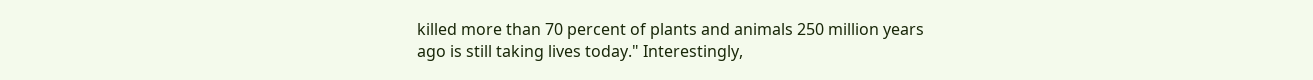killed more than 70 percent of plants and animals 250 million years ago is still taking lives today." Interestingly,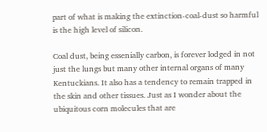part of what is making the extinction-coal-dust so harmful is the high level of silicon.

Coal dust, being essenially carbon, is forever lodged in not just the lungs but many other internal organs of many Kentuckians. It also has a tendency to remain trapped in the skin and other tissues. Just as I wonder about the ubiquitous corn molecules that are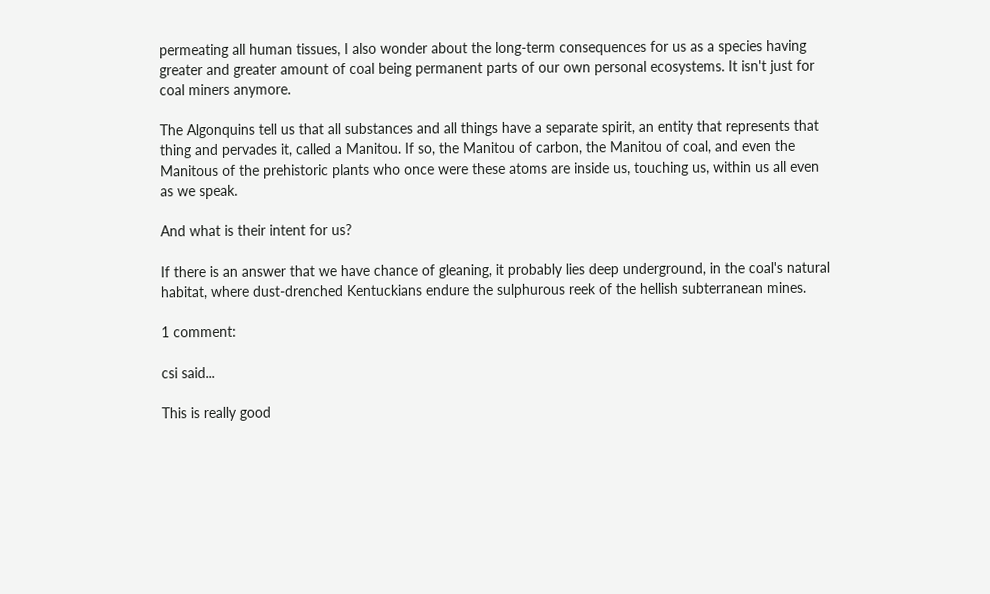permeating all human tissues, I also wonder about the long-term consequences for us as a species having greater and greater amount of coal being permanent parts of our own personal ecosystems. It isn't just for coal miners anymore.

The Algonquins tell us that all substances and all things have a separate spirit, an entity that represents that thing and pervades it, called a Manitou. If so, the Manitou of carbon, the Manitou of coal, and even the Manitous of the prehistoric plants who once were these atoms are inside us, touching us, within us all even as we speak.

And what is their intent for us?

If there is an answer that we have chance of gleaning, it probably lies deep underground, in the coal's natural habitat, where dust-drenched Kentuckians endure the sulphurous reek of the hellish subterranean mines.

1 comment:

csi said...

This is really good